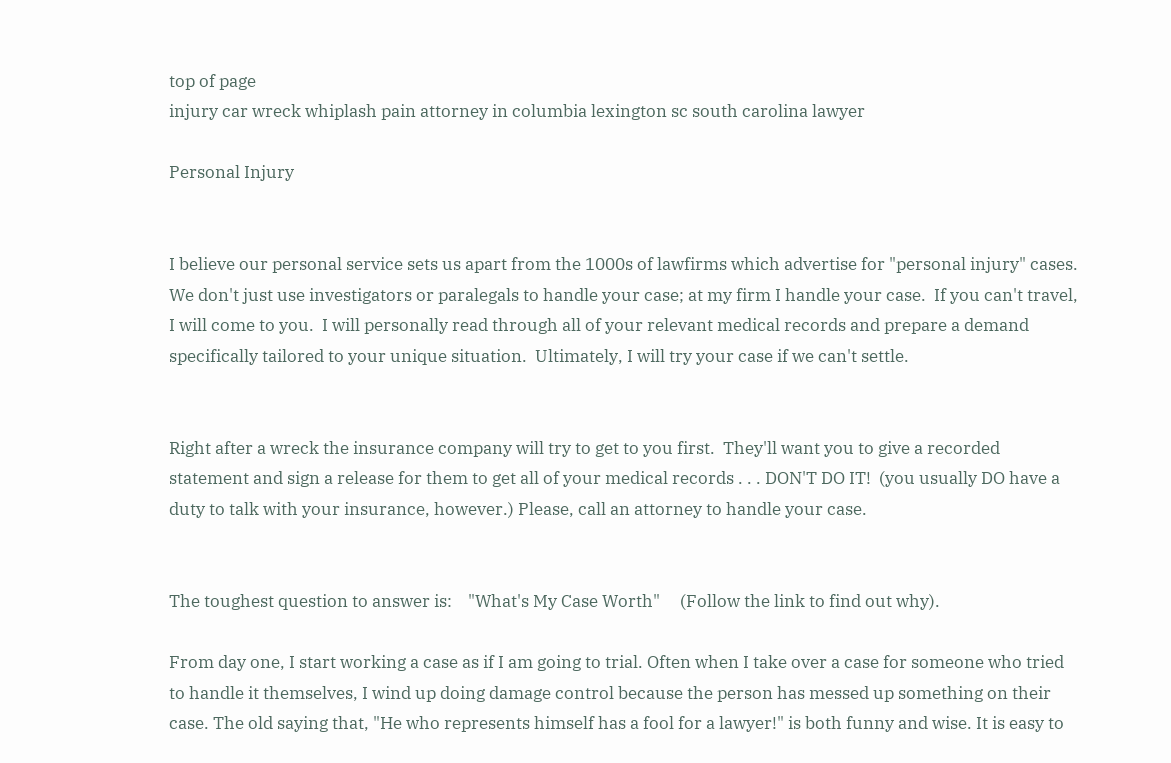top of page
injury car wreck whiplash pain attorney in columbia lexington sc south carolina lawyer

Personal Injury


I believe our personal service sets us apart from the 1000s of lawfirms which advertise for "personal injury" cases.    We don't just use investigators or paralegals to handle your case; at my firm I handle your case.  If you can't travel, I will come to you.  I will personally read through all of your relevant medical records and prepare a demand specifically tailored to your unique situation.  Ultimately, I will try your case if we can't settle.


Right after a wreck the insurance company will try to get to you first.  They'll want you to give a recorded statement and sign a release for them to get all of your medical records . . . DON'T DO IT!  (you usually DO have a duty to talk with your insurance, however.) Please, call an attorney to handle your case.


The toughest question to answer is:    "What's My Case Worth"     (Follow the link to find out why).

From day one, I start working a case as if I am going to trial. Often when I take over a case for someone who tried to handle it themselves, I wind up doing damage control because the person has messed up something on their case. The old saying that, "He who represents himself has a fool for a lawyer!" is both funny and wise. It is easy to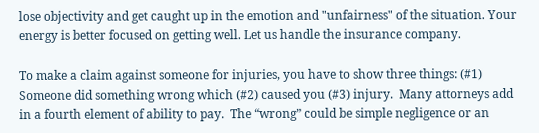lose objectivity and get caught up in the emotion and "unfairness" of the situation. Your energy is better focused on getting well. Let us handle the insurance company.

To make a claim against someone for injuries, you have to show three things: (#1) Someone did something wrong which (#2) caused you (#3) injury.  Many attorneys add in a fourth element of ability to pay.  The “wrong” could be simple negligence or an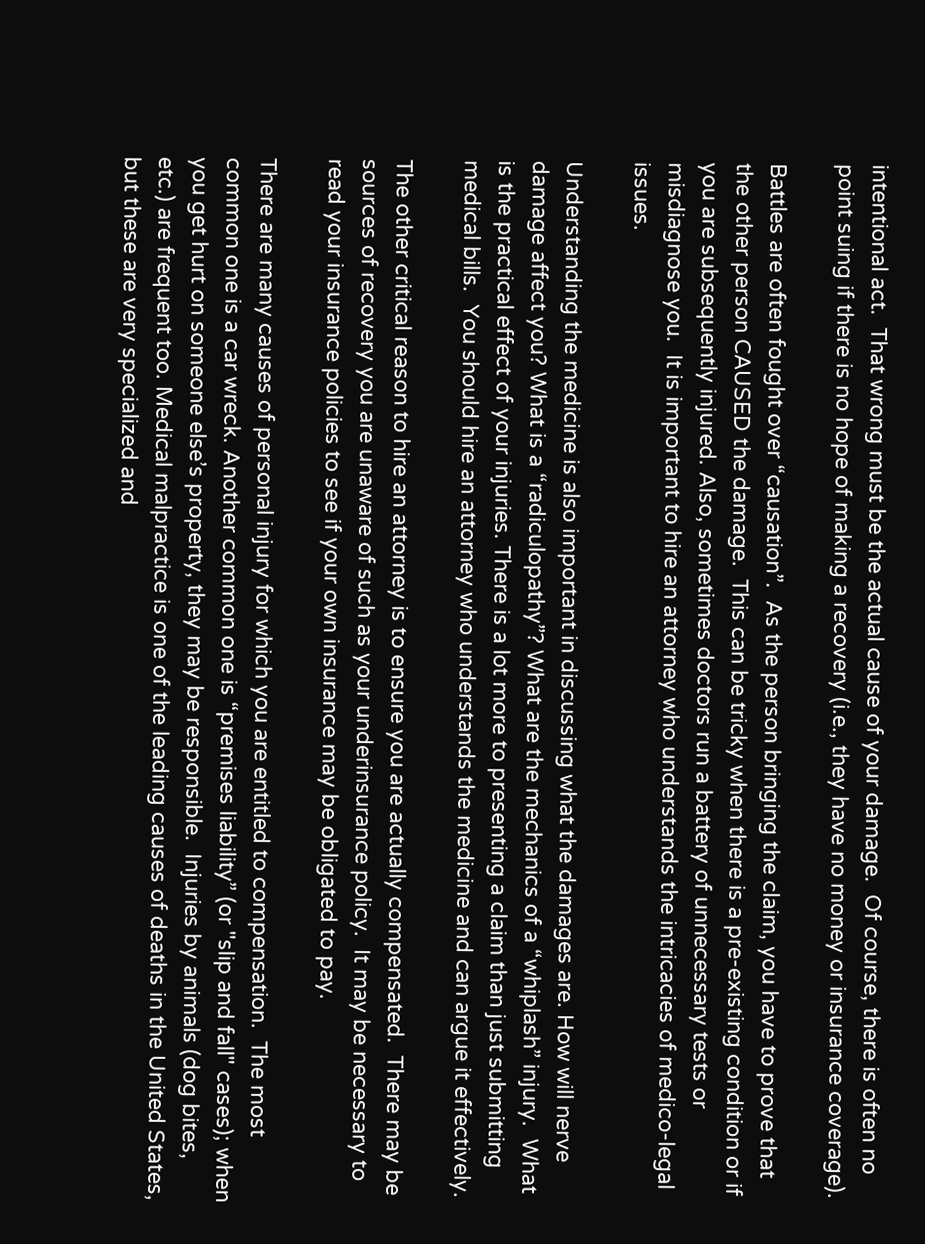intentional act.  That wrong must be the actual cause of your damage.  Of course, there is often no point suing if there is no hope of making a recovery (i.e., they have no money or insurance coverage).

Battles are often fought over “causation”.  As the person bringing the claim, you have to prove that the other person CAUSED the damage.  This can be tricky when there is a pre-existing condition or if you are subsequently injured. Also, sometimes doctors run a battery of unnecessary tests or misdiagnose you.  It is important to hire an attorney who understands the intricacies of medico-legal issues.

Understanding the medicine is also important in discussing what the damages are. How will nerve damage affect you? What is a “radiculopathy”? What are the mechanics of a “whiplash” injury.  What is the practical effect of your injuries. There is a lot more to presenting a claim than just submitting medical bills.  You should hire an attorney who understands the medicine and can argue it effectively.

The other critical reason to hire an attorney is to ensure you are actually compensated.  There may be sources of recovery you are unaware of such as your underinsurance policy.  It may be necessary to read your insurance policies to see if your own insurance may be obligated to pay.

There are many causes of personal injury for which you are entitled to compensation.  The most common one is a car wreck. Another common one is “premises liability” (or "slip and fall" cases); when you get hurt on someone else’s property, they may be responsible.  Injuries by animals (dog bites, etc.) are frequent too. Medical malpractice is one of the leading causes of deaths in the United States, but these are very specialized and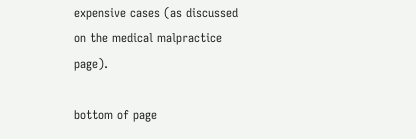expensive cases (as discussed on the medical malpractice page).

bottom of page